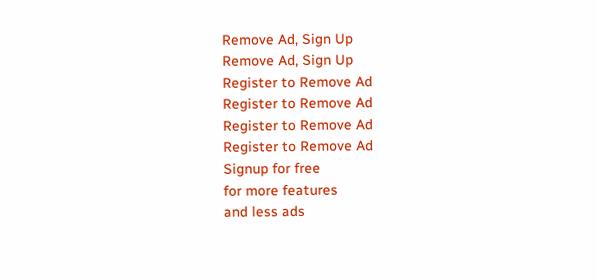Remove Ad, Sign Up
Remove Ad, Sign Up
Register to Remove Ad
Register to Remove Ad
Register to Remove Ad
Register to Remove Ad
Signup for free
for more features
and less ads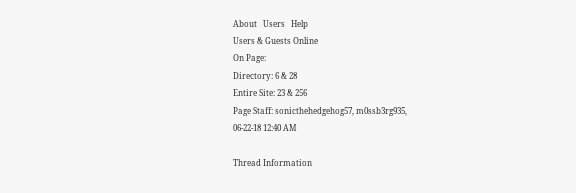About   Users   Help
Users & Guests Online
On Page:
Directory: 6 & 28
Entire Site: 23 & 256
Page Staff: sonicthehedgehog57, m0ssb3rg935,
06-22-18 12:40 AM

Thread Information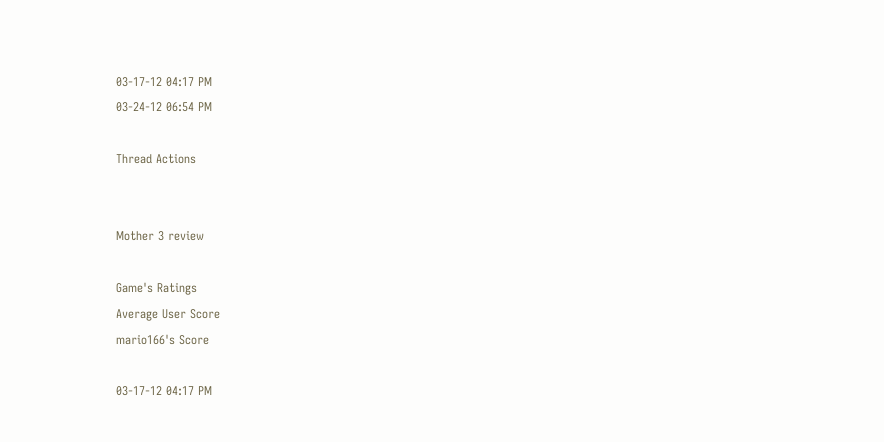03-17-12 04:17 PM
03-24-12 06:54 PM

Thread Actions


Mother 3 review

Game's Ratings
Average User Score
mario166's Score

03-17-12 04:17 PM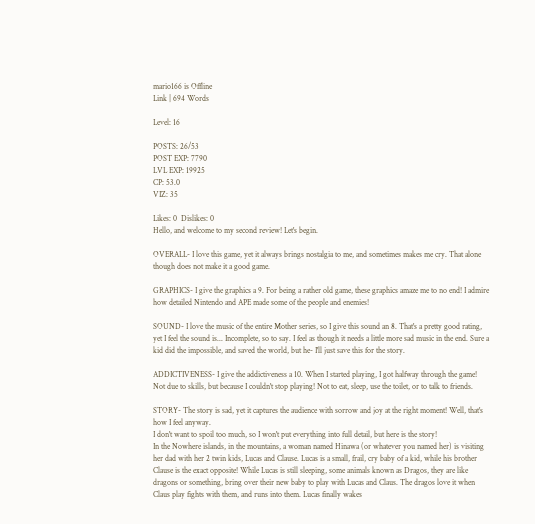mario166 is Offline
Link | 694 Words

Level: 16

POSTS: 26/53
POST EXP: 7790
LVL EXP: 19925
CP: 53.0
VIZ: 35

Likes: 0  Dislikes: 0
Hello, and welcome to my second review! Let's begin.

OVERALL- I love this game, yet it always brings nostalgia to me, and sometimes makes me cry. That alone though does not make it a good game.

GRAPHICS- I give the graphics a 9. For being a rather old game, these graphics amaze me to no end! I admire how detailed Nintendo and APE made some of the people and enemies!

SOUND- I love the music of the entire Mother series, so I give this sound an 8. That's a pretty good rating, yet I feel the sound is... Incomplete, so to say. I feel as though it needs a little more sad music in the end. Sure a kid did the impossible, and saved the world, but he- I'll just save this for the story.

ADDICTIVENESS- I give the addictiveness a 10. When I started playing, I got halfway through the game! Not due to skills, but because I couldn't stop playing! Not to eat, sleep, use the toilet, or to talk to friends.

STORY- The story is sad, yet it captures the audience with sorrow and joy at the right moment! Well, that's how I feel anyway.
I don't want to spoil too much, so I won't put everything into full detail, but here is the story!
In the Nowhere islands, in the mountains, a woman named Hinawa (or whatever you named her) is visiting her dad with her 2 twin kids, Lucas and Clause. Lucas is a small, frail, cry baby of a kid, while his brother Clause is the exact opposite! While Lucas is still sleeping, some animals known as Dragos, they are like dragons or something, bring over their new baby to play with Lucas and Claus. The dragos love it when Claus play fights with them, and runs into them. Lucas finally wakes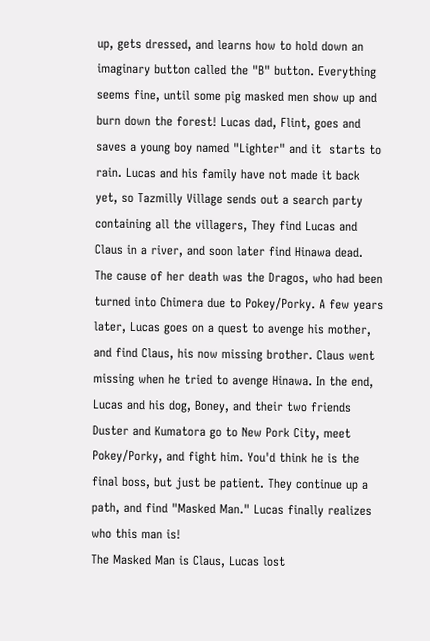up, gets dressed, and learns how to hold down an imaginary button called the "B" button. Everything seems fine, until some pig masked men show up and burn down the forest! Lucas dad, Flint, goes and saves a young boy named "Lighter" and it  starts to rain. Lucas and his family have not made it back yet, so Tazmilly Village sends out a search party containing all the villagers, They find Lucas and Claus in a river, and soon later find Hinawa dead. The cause of her death was the Dragos, who had been turned into Chimera due to Pokey/Porky. A few years later, Lucas goes on a quest to avenge his mother, and find Claus, his now missing brother. Claus went missing when he tried to avenge Hinawa. In the end, Lucas and his dog, Boney, and their two friends Duster and Kumatora go to New Pork City, meet Pokey/Porky, and fight him. You'd think he is the final boss, but just be patient. They continue up a path, and find "Masked Man." Lucas finally realizes who this man is!
The Masked Man is Claus, Lucas lost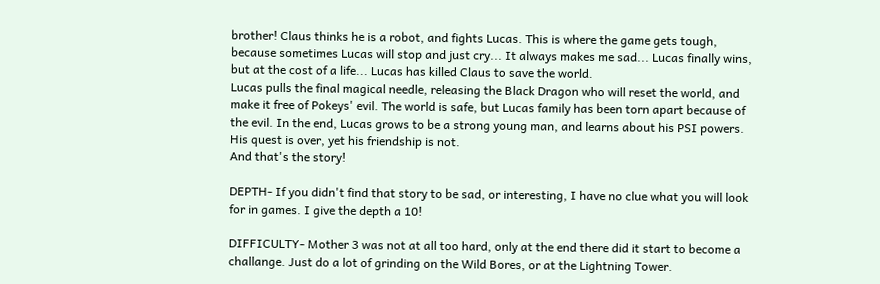brother! Claus thinks he is a robot, and fights Lucas. This is where the game gets tough, because sometimes Lucas will stop and just cry... It always makes me sad... Lucas finally wins, but at the cost of a life... Lucas has killed Claus to save the world.
Lucas pulls the final magical needle, releasing the Black Dragon who will reset the world, and make it free of Pokeys' evil. The world is safe, but Lucas family has been torn apart because of the evil. In the end, Lucas grows to be a strong young man, and learns about his PSI powers. His quest is over, yet his friendship is not.
And that's the story!

DEPTH- If you didn't find that story to be sad, or interesting, I have no clue what you will look for in games. I give the depth a 10!

DIFFICULTY- Mother 3 was not at all too hard, only at the end there did it start to become a challange. Just do a lot of grinding on the Wild Bores, or at the Lightning Tower.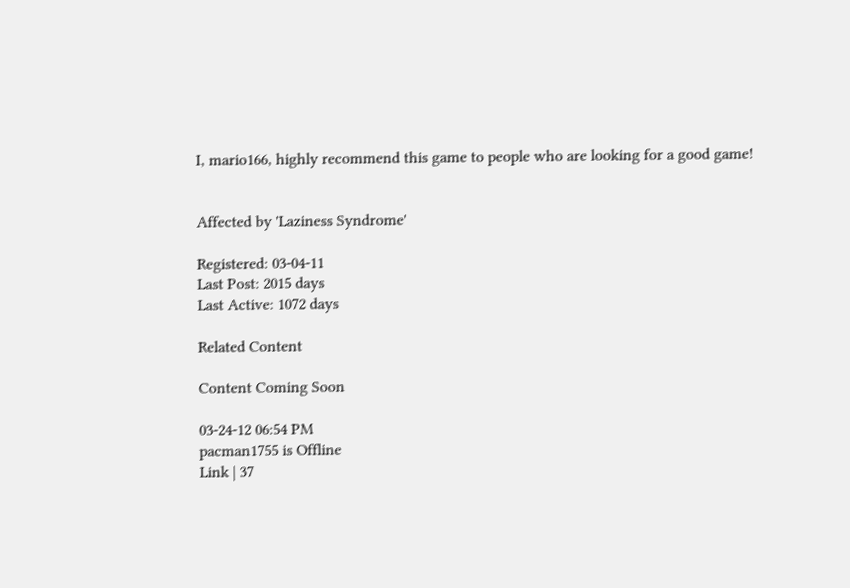I, mario166, highly recommend this game to people who are looking for a good game!


Affected by 'Laziness Syndrome'

Registered: 03-04-11
Last Post: 2015 days
Last Active: 1072 days

Related Content

Content Coming Soon

03-24-12 06:54 PM
pacman1755 is Offline
Link | 37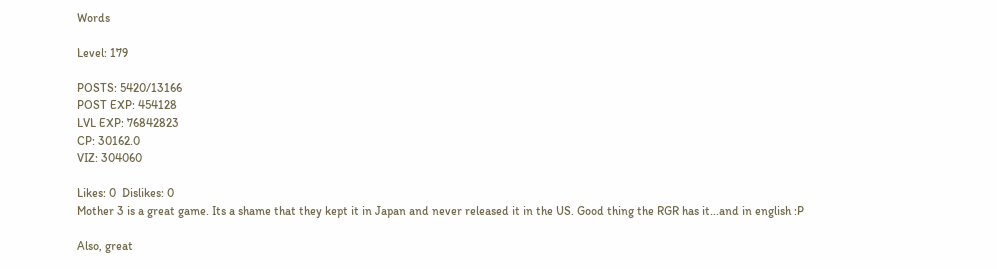Words

Level: 179

POSTS: 5420/13166
POST EXP: 454128
LVL EXP: 76842823
CP: 30162.0
VIZ: 304060

Likes: 0  Dislikes: 0
Mother 3 is a great game. Its a shame that they kept it in Japan and never released it in the US. Good thing the RGR has it...and in english :P

Also, great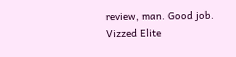review, man. Good job.
Vizzed Elite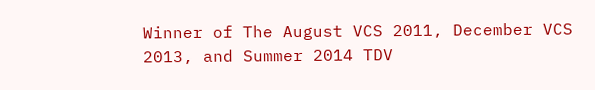Winner of The August VCS 2011, December VCS 2013, and Summer 2014 TDV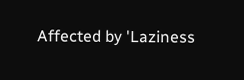Affected by 'Laziness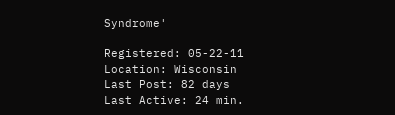Syndrome'

Registered: 05-22-11
Location: Wisconsin
Last Post: 82 days
Last Active: 24 min.